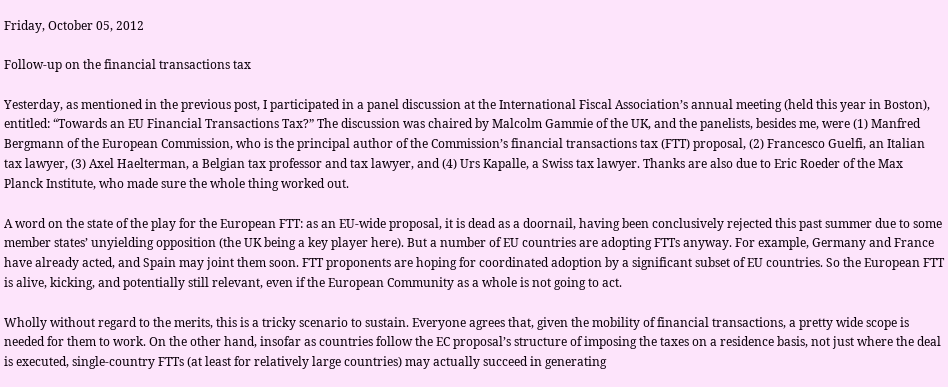Friday, October 05, 2012

Follow-up on the financial transactions tax

Yesterday, as mentioned in the previous post, I participated in a panel discussion at the International Fiscal Association’s annual meeting (held this year in Boston), entitled: “Towards an EU Financial Transactions Tax?” The discussion was chaired by Malcolm Gammie of the UK, and the panelists, besides me, were (1) Manfred Bergmann of the European Commission, who is the principal author of the Commission’s financial transactions tax (FTT) proposal, (2) Francesco Guelfi, an Italian tax lawyer, (3) Axel Haelterman, a Belgian tax professor and tax lawyer, and (4) Urs Kapalle, a Swiss tax lawyer. Thanks are also due to Eric Roeder of the Max Planck Institute, who made sure the whole thing worked out.

A word on the state of the play for the European FTT: as an EU-wide proposal, it is dead as a doornail, having been conclusively rejected this past summer due to some member states’ unyielding opposition (the UK being a key player here). But a number of EU countries are adopting FTTs anyway. For example, Germany and France have already acted, and Spain may joint them soon. FTT proponents are hoping for coordinated adoption by a significant subset of EU countries. So the European FTT is alive, kicking, and potentially still relevant, even if the European Community as a whole is not going to act.

Wholly without regard to the merits, this is a tricky scenario to sustain. Everyone agrees that, given the mobility of financial transactions, a pretty wide scope is needed for them to work. On the other hand, insofar as countries follow the EC proposal’s structure of imposing the taxes on a residence basis, not just where the deal is executed, single-country FTTs (at least for relatively large countries) may actually succeed in generating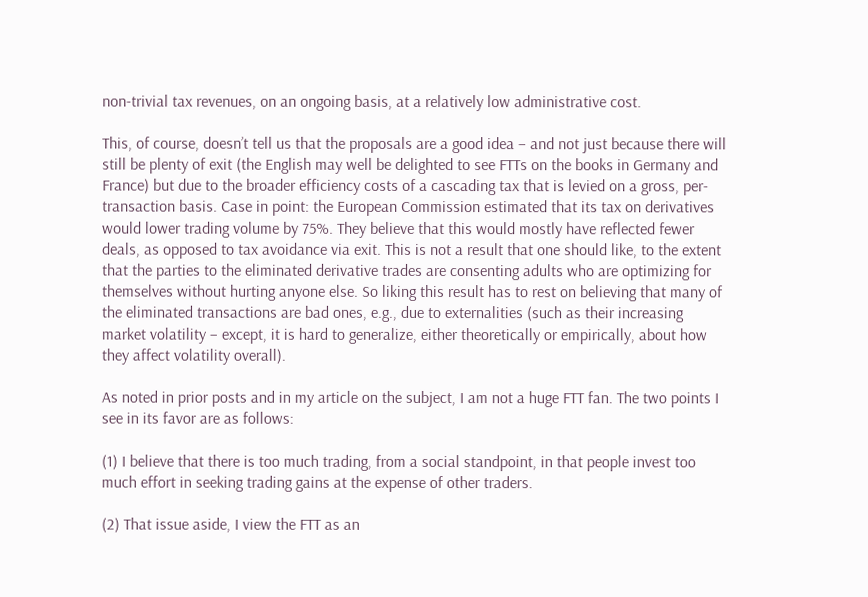non-trivial tax revenues, on an ongoing basis, at a relatively low administrative cost.

This, of course, doesn’t tell us that the proposals are a good idea – and not just because there will still be plenty of exit (the English may well be delighted to see FTTs on the books in Germany and France) but due to the broader efficiency costs of a cascading tax that is levied on a gross, per-transaction basis. Case in point: the European Commission estimated that its tax on derivatives would lower trading volume by 75%. They believe that this would mostly have reflected fewer deals, as opposed to tax avoidance via exit. This is not a result that one should like, to the extent that the parties to the eliminated derivative trades are consenting adults who are optimizing for themselves without hurting anyone else. So liking this result has to rest on believing that many of the eliminated transactions are bad ones, e.g., due to externalities (such as their increasing market volatility – except, it is hard to generalize, either theoretically or empirically, about how they affect volatility overall).

As noted in prior posts and in my article on the subject, I am not a huge FTT fan. The two points I see in its favor are as follows:

(1) I believe that there is too much trading, from a social standpoint, in that people invest too much effort in seeking trading gains at the expense of other traders.

(2) That issue aside, I view the FTT as an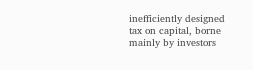inefficiently designed tax on capital, borne mainly by investors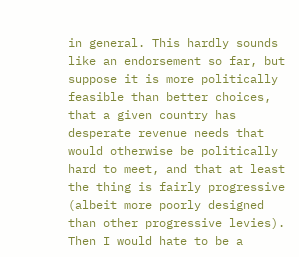in general. This hardly sounds like an endorsement so far, but suppose it is more politically feasible than better choices, that a given country has desperate revenue needs that would otherwise be politically hard to meet, and that at least the thing is fairly progressive (albeit more poorly designed than other progressive levies). Then I would hate to be a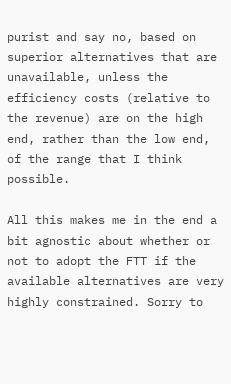purist and say no, based on superior alternatives that are unavailable, unless the efficiency costs (relative to the revenue) are on the high end, rather than the low end, of the range that I think possible.

All this makes me in the end a bit agnostic about whether or not to adopt the FTT if the available alternatives are very highly constrained. Sorry to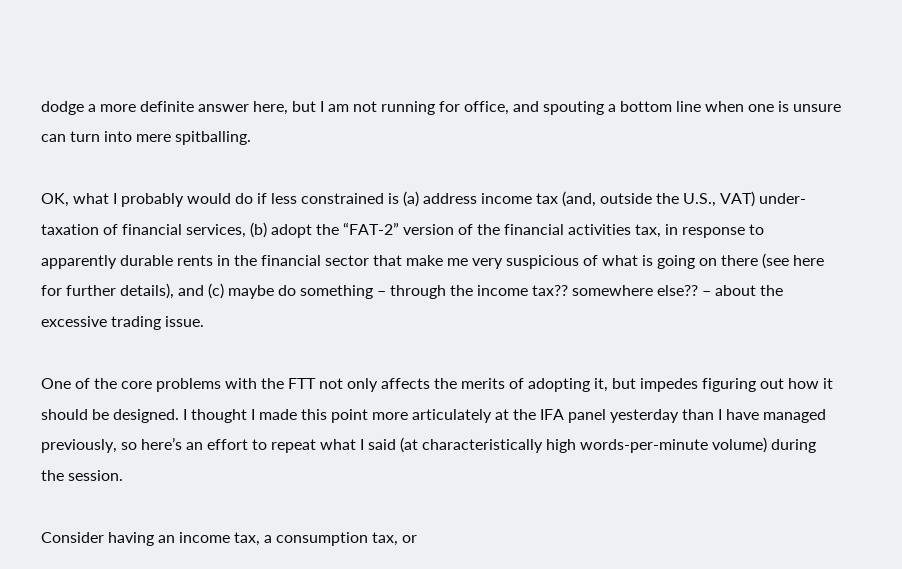dodge a more definite answer here, but I am not running for office, and spouting a bottom line when one is unsure can turn into mere spitballing.

OK, what I probably would do if less constrained is (a) address income tax (and, outside the U.S., VAT) under-taxation of financial services, (b) adopt the “FAT-2” version of the financial activities tax, in response to apparently durable rents in the financial sector that make me very suspicious of what is going on there (see here for further details), and (c) maybe do something – through the income tax?? somewhere else?? – about the excessive trading issue.

One of the core problems with the FTT not only affects the merits of adopting it, but impedes figuring out how it should be designed. I thought I made this point more articulately at the IFA panel yesterday than I have managed previously, so here’s an effort to repeat what I said (at characteristically high words-per-minute volume) during the session.

Consider having an income tax, a consumption tax, or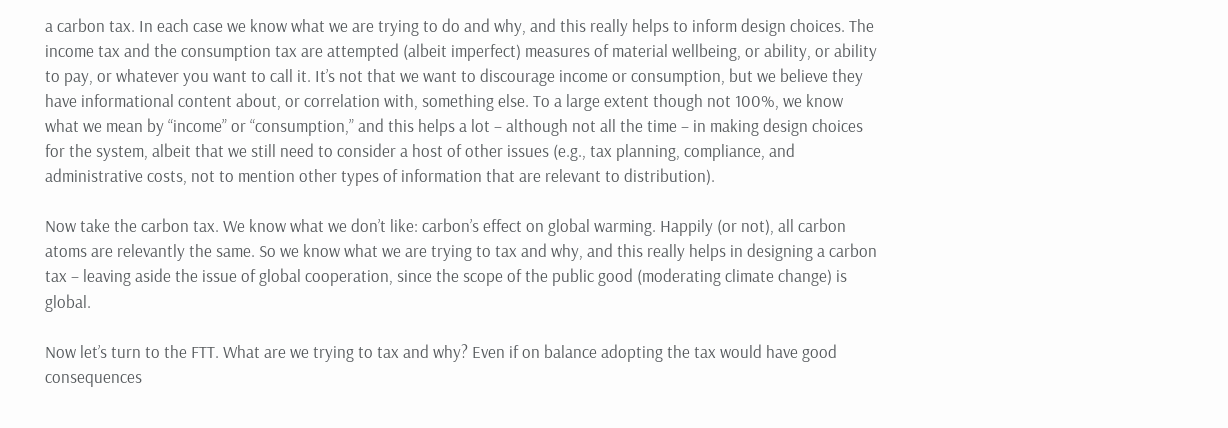a carbon tax. In each case we know what we are trying to do and why, and this really helps to inform design choices. The income tax and the consumption tax are attempted (albeit imperfect) measures of material wellbeing, or ability, or ability to pay, or whatever you want to call it. It’s not that we want to discourage income or consumption, but we believe they have informational content about, or correlation with, something else. To a large extent though not 100%, we know what we mean by “income” or “consumption,” and this helps a lot – although not all the time – in making design choices for the system, albeit that we still need to consider a host of other issues (e.g., tax planning, compliance, and administrative costs, not to mention other types of information that are relevant to distribution).

Now take the carbon tax. We know what we don’t like: carbon’s effect on global warming. Happily (or not), all carbon atoms are relevantly the same. So we know what we are trying to tax and why, and this really helps in designing a carbon tax – leaving aside the issue of global cooperation, since the scope of the public good (moderating climate change) is global.

Now let’s turn to the FTT. What are we trying to tax and why? Even if on balance adopting the tax would have good consequences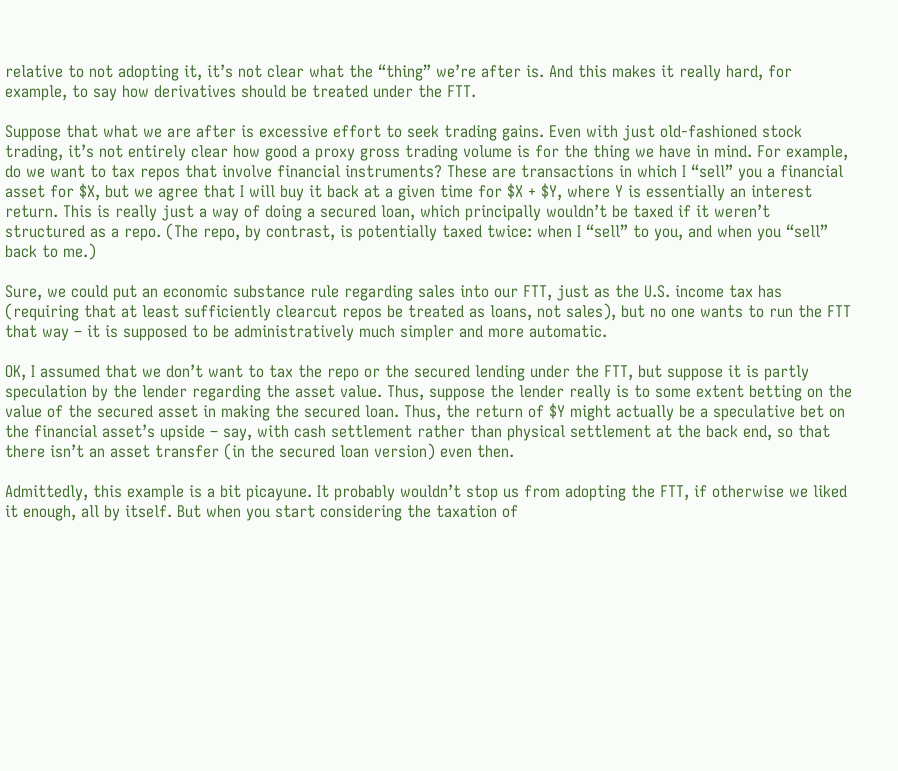relative to not adopting it, it’s not clear what the “thing” we’re after is. And this makes it really hard, for example, to say how derivatives should be treated under the FTT.

Suppose that what we are after is excessive effort to seek trading gains. Even with just old-fashioned stock trading, it’s not entirely clear how good a proxy gross trading volume is for the thing we have in mind. For example, do we want to tax repos that involve financial instruments? These are transactions in which I “sell” you a financial asset for $X, but we agree that I will buy it back at a given time for $X + $Y, where Y is essentially an interest return. This is really just a way of doing a secured loan, which principally wouldn’t be taxed if it weren’t structured as a repo. (The repo, by contrast, is potentially taxed twice: when I “sell” to you, and when you “sell” back to me.)

Sure, we could put an economic substance rule regarding sales into our FTT, just as the U.S. income tax has (requiring that at least sufficiently clearcut repos be treated as loans, not sales), but no one wants to run the FTT that way – it is supposed to be administratively much simpler and more automatic.

OK, I assumed that we don’t want to tax the repo or the secured lending under the FTT, but suppose it is partly speculation by the lender regarding the asset value. Thus, suppose the lender really is to some extent betting on the value of the secured asset in making the secured loan. Thus, the return of $Y might actually be a speculative bet on the financial asset’s upside – say, with cash settlement rather than physical settlement at the back end, so that there isn’t an asset transfer (in the secured loan version) even then.

Admittedly, this example is a bit picayune. It probably wouldn’t stop us from adopting the FTT, if otherwise we liked it enough, all by itself. But when you start considering the taxation of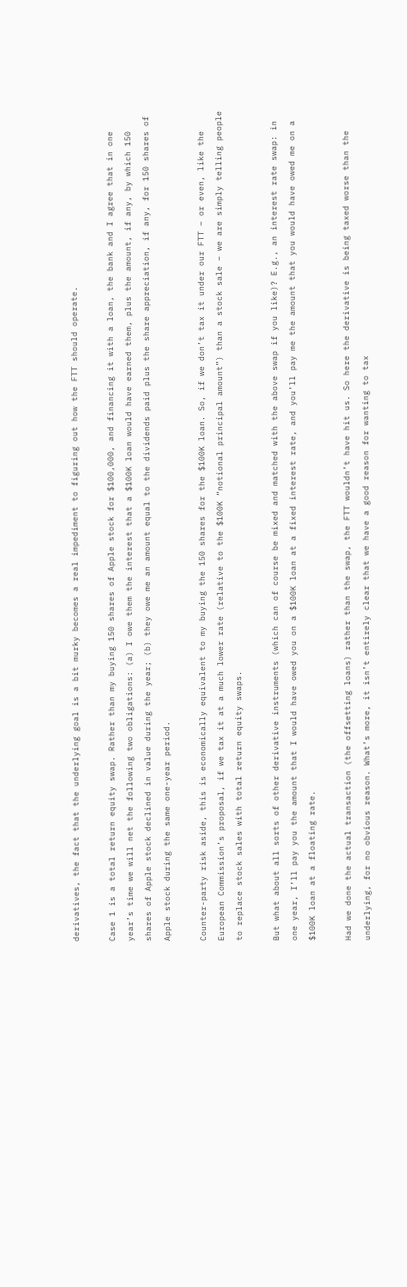derivatives, the fact that the underlying goal is a bit murky becomes a real impediment to figuring out how the FTT should operate.

Case 1 is a total return equity swap. Rather than my buying 150 shares of Apple stock for $100,000, and financing it with a loan, the bank and I agree that in one year’s time we will net the following two obligations: (a) I owe them the interest that a $100K loan would have earned them, plus the amount, if any, by which 150 shares of Apple stock declined in value during the year; (b) they owe me an amount equal to the dividends paid plus the share appreciation, if any, for 150 shares of Apple stock during the same one-year period.

Counter-party risk aside, this is economically equivalent to my buying the 150 shares for the $100K loan. So, if we don’t tax it under our FTT – or even, like the European Commission’s proposal, if we tax it at a much lower rate (relative to the $100K “notional principal amount”) than a stock sale – we are simply telling people to replace stock sales with total return equity swaps.

But what about all sorts of other derivative instruments (which can of course be mixed and matched with the above swap if you like)? E.g., an interest rate swap: in one year, I’ll pay you the amount that I would have owed you on a $100K loan at a fixed interest rate, and you’ll pay me the amount that you would have owed me on a $100K loan at a floating rate.

Had we done the actual transaction (the offsetting loans) rather than the swap, the FTT wouldn’t have hit us. So here the derivative is being taxed worse than the underlying, for no obvious reason. What’s more, it isn’t entirely clear that we have a good reason for wanting to tax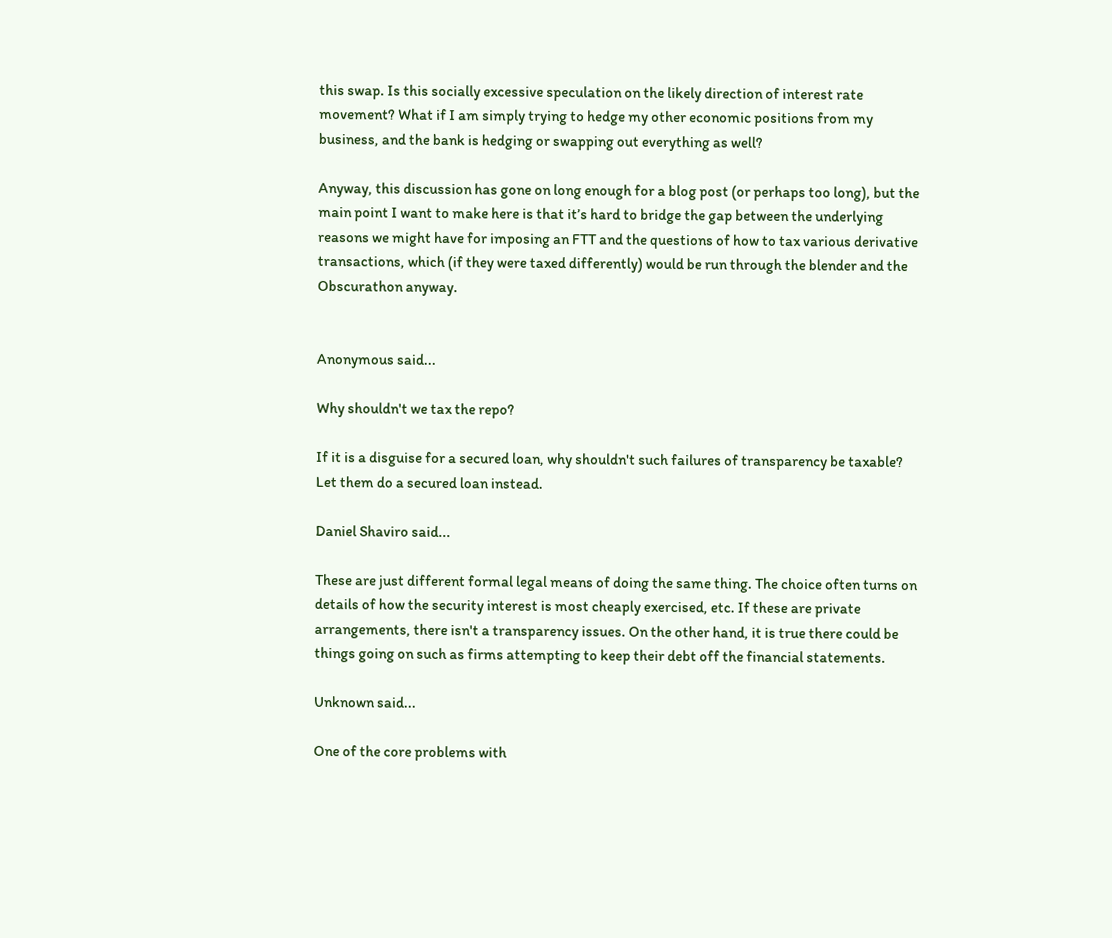this swap. Is this socially excessive speculation on the likely direction of interest rate movement? What if I am simply trying to hedge my other economic positions from my business, and the bank is hedging or swapping out everything as well?

Anyway, this discussion has gone on long enough for a blog post (or perhaps too long), but the main point I want to make here is that it’s hard to bridge the gap between the underlying reasons we might have for imposing an FTT and the questions of how to tax various derivative transactions, which (if they were taxed differently) would be run through the blender and the Obscurathon anyway.


Anonymous said...

Why shouldn't we tax the repo?

If it is a disguise for a secured loan, why shouldn't such failures of transparency be taxable? Let them do a secured loan instead.

Daniel Shaviro said...

These are just different formal legal means of doing the same thing. The choice often turns on details of how the security interest is most cheaply exercised, etc. If these are private arrangements, there isn't a transparency issues. On the other hand, it is true there could be things going on such as firms attempting to keep their debt off the financial statements.

Unknown said...

One of the core problems with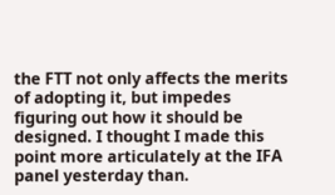the FTT not only affects the merits of adopting it, but impedes figuring out how it should be designed. I thought I made this point more articulately at the IFA panel yesterday than.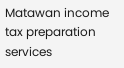Matawan income tax preparation services